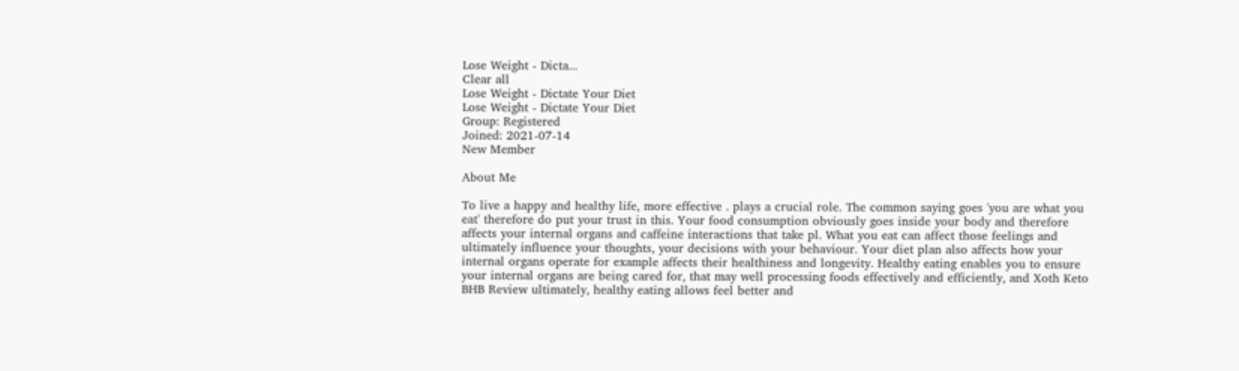Lose Weight - Dicta...
Clear all
Lose Weight - Dictate Your Diet
Lose Weight - Dictate Your Diet
Group: Registered
Joined: 2021-07-14
New Member

About Me

To live a happy and healthy life, more effective . plays a crucial role. The common saying goes 'you are what you eat' therefore do put your trust in this. Your food consumption obviously goes inside your body and therefore affects your internal organs and caffeine interactions that take pl. What you eat can affect those feelings and ultimately influence your thoughts, your decisions with your behaviour. Your diet plan also affects how your internal organs operate for example affects their healthiness and longevity. Healthy eating enables you to ensure your internal organs are being cared for, that may well processing foods effectively and efficiently, and Xoth Keto BHB Review ultimately, healthy eating allows feel better and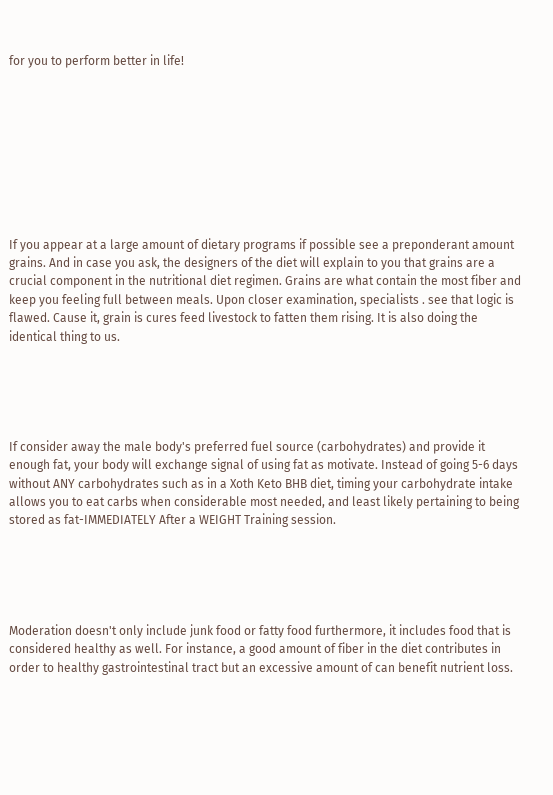for you to perform better in life!









If you appear at a large amount of dietary programs if possible see a preponderant amount grains. And in case you ask, the designers of the diet will explain to you that grains are a crucial component in the nutritional diet regimen. Grains are what contain the most fiber and keep you feeling full between meals. Upon closer examination, specialists . see that logic is flawed. Cause it, grain is cures feed livestock to fatten them rising. It is also doing the identical thing to us.





If consider away the male body's preferred fuel source (carbohydrates) and provide it enough fat, your body will exchange signal of using fat as motivate. Instead of going 5-6 days without ANY carbohydrates such as in a Xoth Keto BHB diet, timing your carbohydrate intake allows you to eat carbs when considerable most needed, and least likely pertaining to being stored as fat-IMMEDIATELY After a WEIGHT Training session.





Moderation doesn't only include junk food or fatty food furthermore, it includes food that is considered healthy as well. For instance, a good amount of fiber in the diet contributes in order to healthy gastrointestinal tract but an excessive amount of can benefit nutrient loss.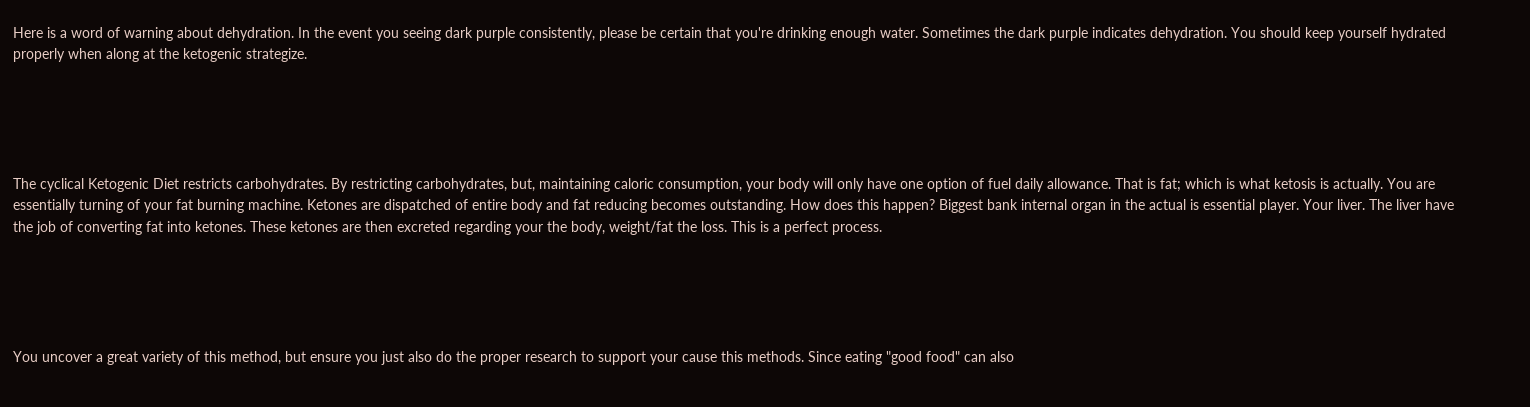Here is a word of warning about dehydration. In the event you seeing dark purple consistently, please be certain that you're drinking enough water. Sometimes the dark purple indicates dehydration. You should keep yourself hydrated properly when along at the ketogenic strategize.





The cyclical Ketogenic Diet restricts carbohydrates. By restricting carbohydrates, but, maintaining caloric consumption, your body will only have one option of fuel daily allowance. That is fat; which is what ketosis is actually. You are essentially turning of your fat burning machine. Ketones are dispatched of entire body and fat reducing becomes outstanding. How does this happen? Biggest bank internal organ in the actual is essential player. Your liver. The liver have the job of converting fat into ketones. These ketones are then excreted regarding your the body, weight/fat the loss. This is a perfect process.





You uncover a great variety of this method, but ensure you just also do the proper research to support your cause this methods. Since eating "good food" can also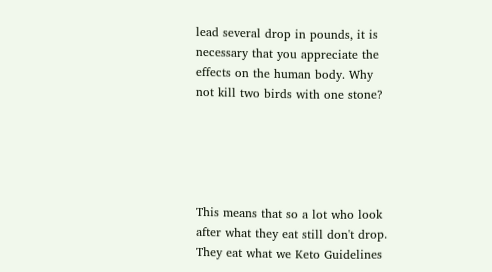lead several drop in pounds, it is necessary that you appreciate the effects on the human body. Why not kill two birds with one stone?





This means that so a lot who look after what they eat still don't drop. They eat what we Keto Guidelines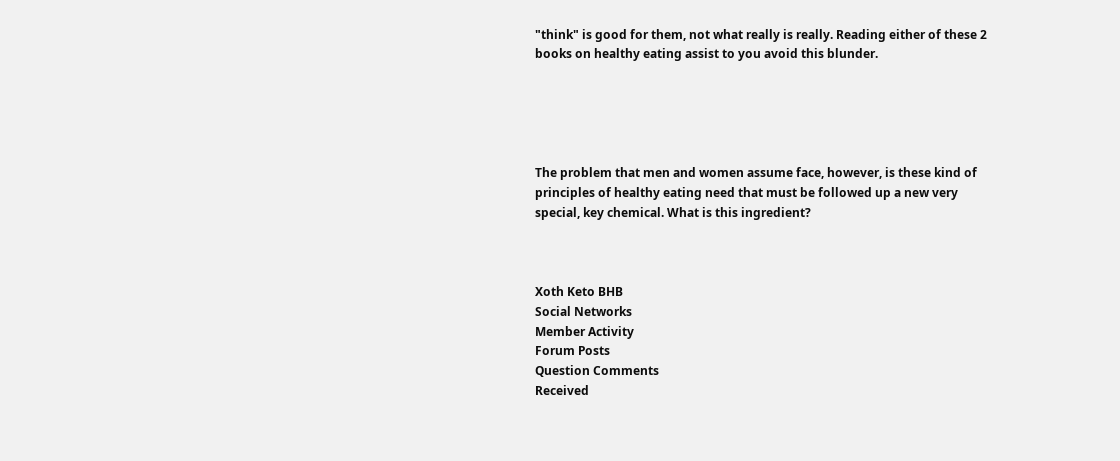"think" is good for them, not what really is really. Reading either of these 2 books on healthy eating assist to you avoid this blunder.





The problem that men and women assume face, however, is these kind of principles of healthy eating need that must be followed up a new very special, key chemical. What is this ingredient?



Xoth Keto BHB
Social Networks
Member Activity
Forum Posts
Question Comments
Received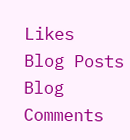Likes
Blog Posts
Blog Comments